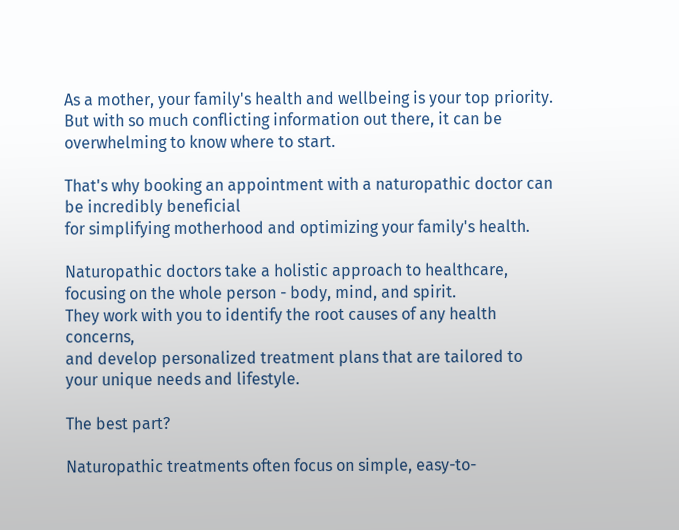As a mother, your family's health and wellbeing is your top priority.
But with so much conflicting information out there, it can be overwhelming to know where to start.

That's why booking an appointment with a naturopathic doctor can be incredibly beneficial
for simplifying motherhood and optimizing your family's health.

Naturopathic doctors take a holistic approach to healthcare,
focusing on the whole person - body, mind, and spirit.
They work with you to identify the root causes of any health concerns,
and develop personalized treatment plans that are tailored to your unique needs and lifestyle.

The best part?

Naturopathic treatments often focus on simple, easy-to-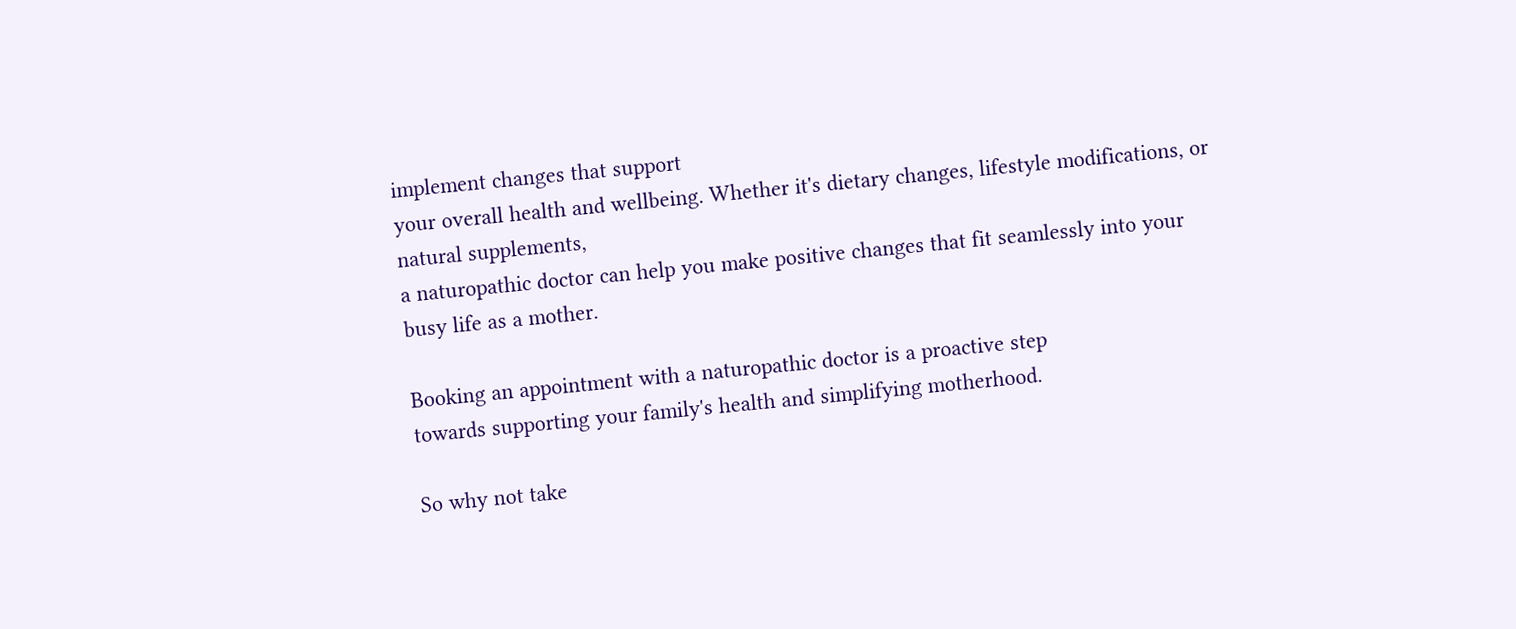implement changes that support
your overall health and wellbeing. Whether it's dietary changes, lifestyle modifications, or natural supplements,
a naturopathic doctor can help you make positive changes that fit seamlessly into your busy life as a mother.

Booking an appointment with a naturopathic doctor is a proactive step
towards supporting your family's health and simplifying motherhood.

So why not take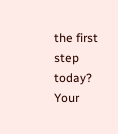the first step today?
Your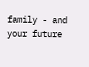family - and your future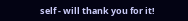self - will thank you for it!